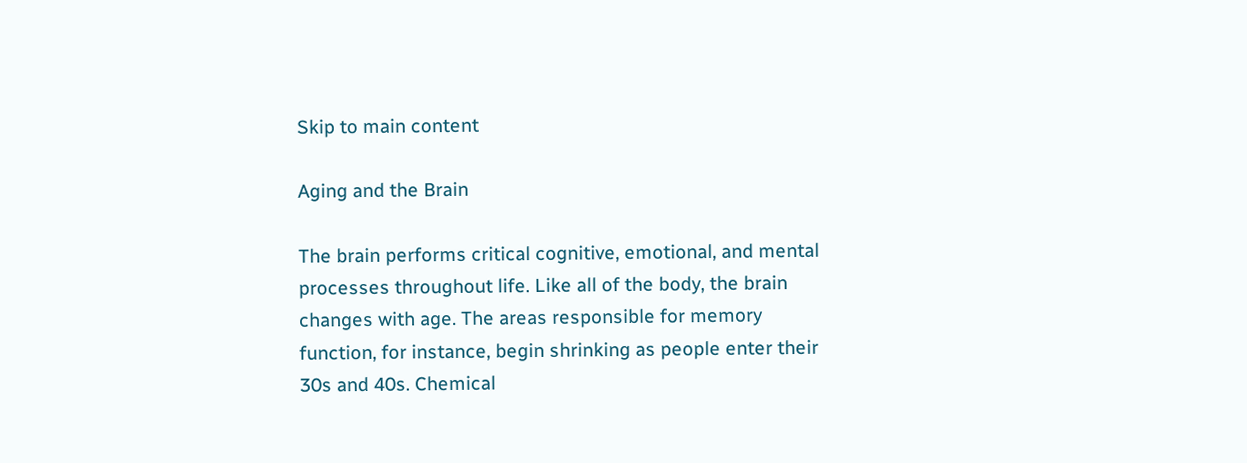Skip to main content

Aging and the Brain

The brain performs critical cognitive, emotional, and mental processes throughout life. Like all of the body, the brain changes with age. The areas responsible for memory function, for instance, begin shrinking as people enter their 30s and 40s. Chemical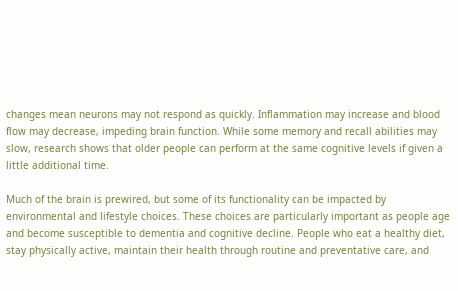changes mean neurons may not respond as quickly. Inflammation may increase and blood flow may decrease, impeding brain function. While some memory and recall abilities may slow, research shows that older people can perform at the same cognitive levels if given a little additional time.

Much of the brain is prewired, but some of its functionality can be impacted by environmental and lifestyle choices. These choices are particularly important as people age and become susceptible to dementia and cognitive decline. People who eat a healthy diet, stay physically active, maintain their health through routine and preventative care, and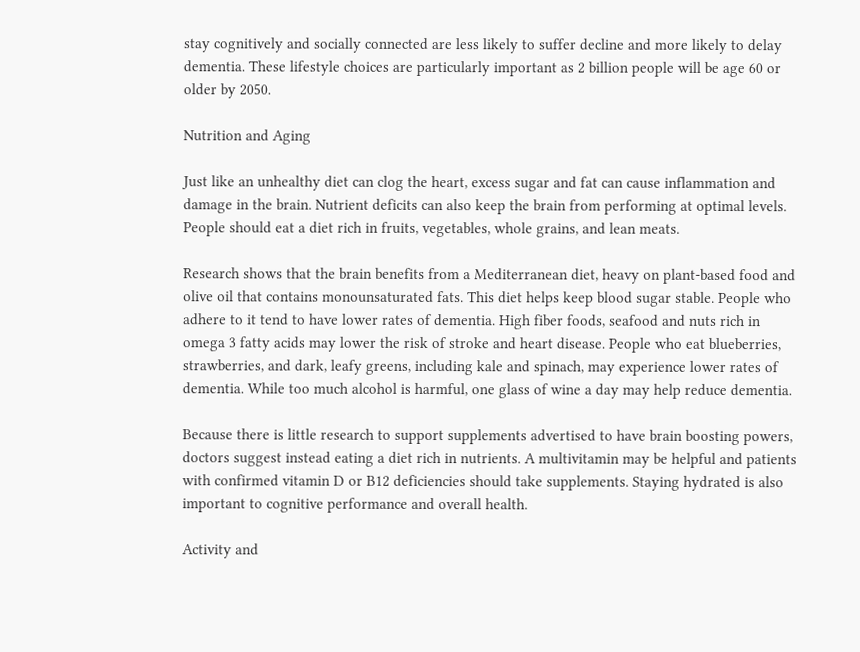stay cognitively and socially connected are less likely to suffer decline and more likely to delay dementia. These lifestyle choices are particularly important as 2 billion people will be age 60 or older by 2050.

Nutrition and Aging

Just like an unhealthy diet can clog the heart, excess sugar and fat can cause inflammation and damage in the brain. Nutrient deficits can also keep the brain from performing at optimal levels. People should eat a diet rich in fruits, vegetables, whole grains, and lean meats.

Research shows that the brain benefits from a Mediterranean diet, heavy on plant-based food and olive oil that contains monounsaturated fats. This diet helps keep blood sugar stable. People who adhere to it tend to have lower rates of dementia. High fiber foods, seafood and nuts rich in omega 3 fatty acids may lower the risk of stroke and heart disease. People who eat blueberries, strawberries, and dark, leafy greens, including kale and spinach, may experience lower rates of dementia. While too much alcohol is harmful, one glass of wine a day may help reduce dementia.

Because there is little research to support supplements advertised to have brain boosting powers, doctors suggest instead eating a diet rich in nutrients. A multivitamin may be helpful and patients with confirmed vitamin D or B12 deficiencies should take supplements. Staying hydrated is also important to cognitive performance and overall health.

Activity and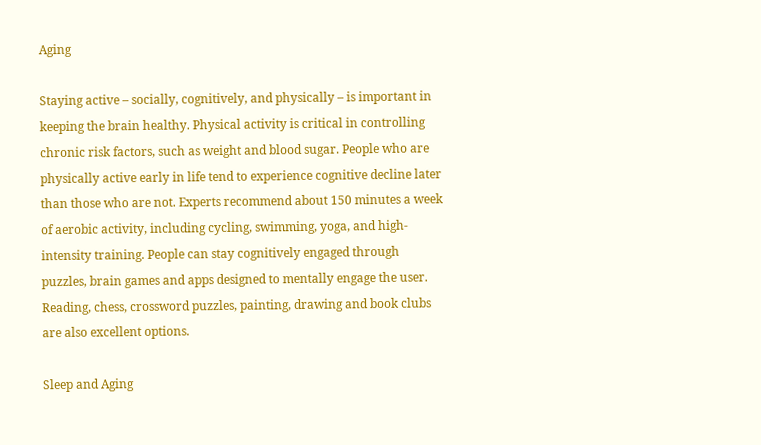Aging

Staying active – socially, cognitively, and physically – is important in keeping the brain healthy. Physical activity is critical in controlling chronic risk factors, such as weight and blood sugar. People who are physically active early in life tend to experience cognitive decline later than those who are not. Experts recommend about 150 minutes a week of aerobic activity, including cycling, swimming, yoga, and high-intensity training. People can stay cognitively engaged through puzzles, brain games and apps designed to mentally engage the user. Reading, chess, crossword puzzles, painting, drawing and book clubs are also excellent options.

Sleep and Aging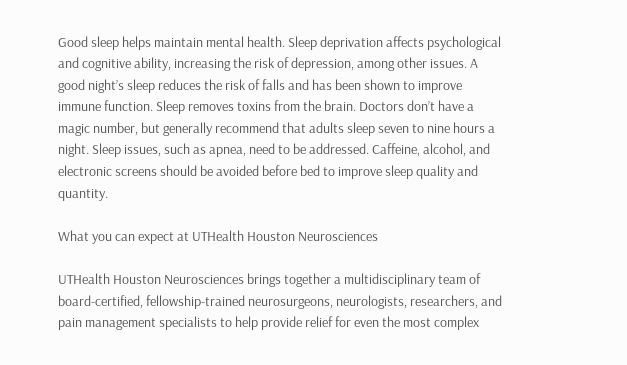Good sleep helps maintain mental health. Sleep deprivation affects psychological and cognitive ability, increasing the risk of depression, among other issues. A good night’s sleep reduces the risk of falls and has been shown to improve immune function. Sleep removes toxins from the brain. Doctors don’t have a magic number, but generally recommend that adults sleep seven to nine hours a night. Sleep issues, such as apnea, need to be addressed. Caffeine, alcohol, and electronic screens should be avoided before bed to improve sleep quality and quantity.

What you can expect at UTHealth Houston Neurosciences

UTHealth Houston Neurosciences brings together a multidisciplinary team of board-certified, fellowship-trained neurosurgeons, neurologists, researchers, and pain management specialists to help provide relief for even the most complex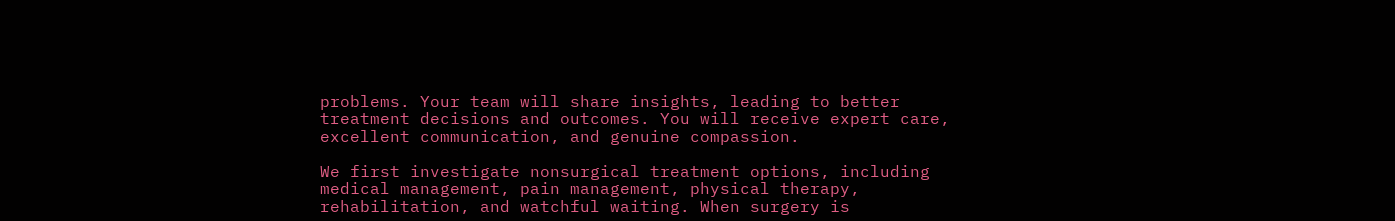problems. Your team will share insights, leading to better treatment decisions and outcomes. You will receive expert care, excellent communication, and genuine compassion.

We first investigate nonsurgical treatment options, including medical management, pain management, physical therapy, rehabilitation, and watchful waiting. When surgery is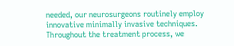needed, our neurosurgeons routinely employ innovative minimally invasive techniques. Throughout the treatment process, we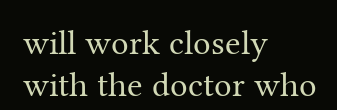will work closely with the doctor who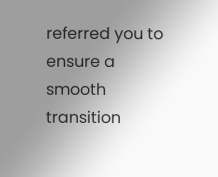referred you to ensure a smooth transition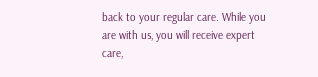back to your regular care. While you are with us, you will receive expert care,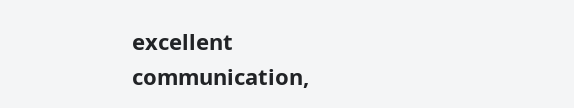excellent communication,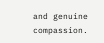and genuine compassion.